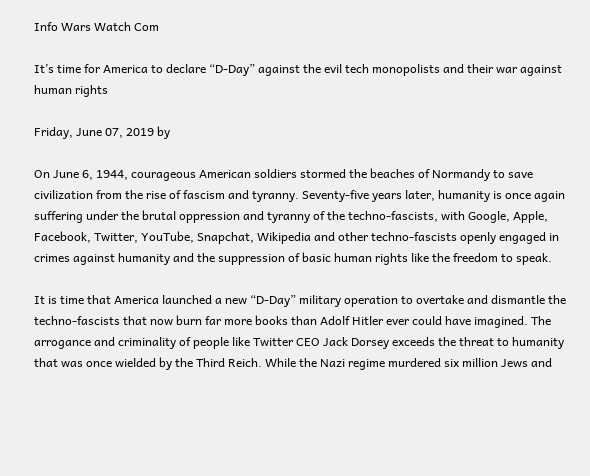Info Wars Watch Com

It’s time for America to declare “D-Day” against the evil tech monopolists and their war against human rights

Friday, June 07, 2019 by

On June 6, 1944, courageous American soldiers stormed the beaches of Normandy to save civilization from the rise of fascism and tyranny. Seventy-five years later, humanity is once again suffering under the brutal oppression and tyranny of the techno-fascists, with Google, Apple, Facebook, Twitter, YouTube, Snapchat, Wikipedia and other techno-fascists openly engaged in crimes against humanity and the suppression of basic human rights like the freedom to speak.

It is time that America launched a new “D-Day” military operation to overtake and dismantle the techno-fascists that now burn far more books than Adolf Hitler ever could have imagined. The arrogance and criminality of people like Twitter CEO Jack Dorsey exceeds the threat to humanity that was once wielded by the Third Reich. While the Nazi regime murdered six million Jews and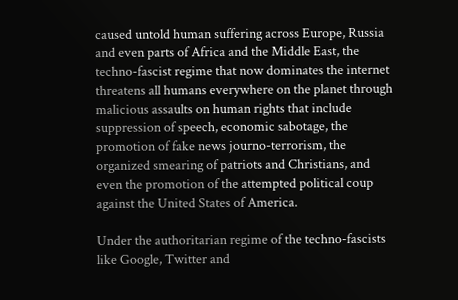caused untold human suffering across Europe, Russia and even parts of Africa and the Middle East, the techno-fascist regime that now dominates the internet threatens all humans everywhere on the planet through malicious assaults on human rights that include suppression of speech, economic sabotage, the promotion of fake news journo-terrorism, the organized smearing of patriots and Christians, and even the promotion of the attempted political coup against the United States of America.

Under the authoritarian regime of the techno-fascists like Google, Twitter and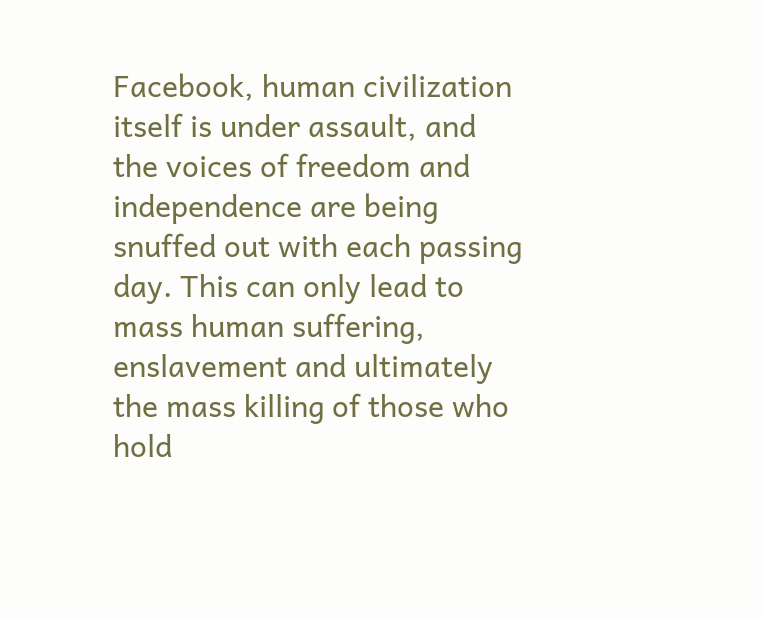Facebook, human civilization itself is under assault, and the voices of freedom and independence are being snuffed out with each passing day. This can only lead to mass human suffering, enslavement and ultimately the mass killing of those who hold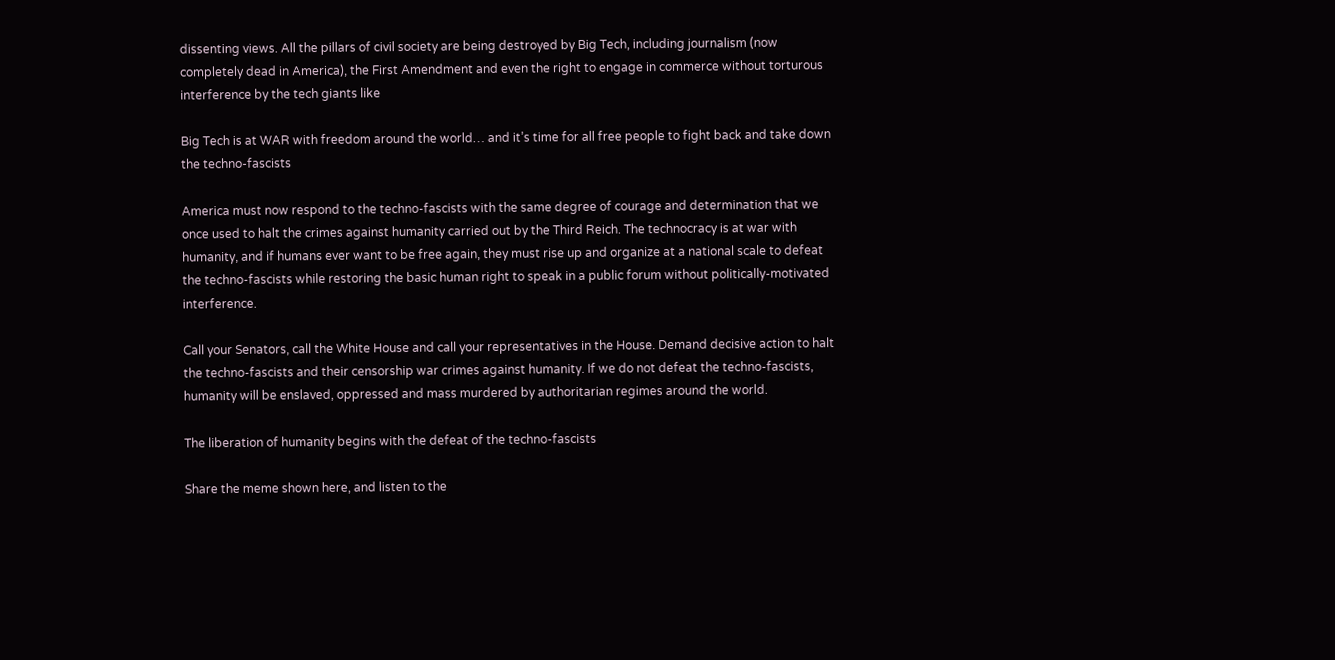dissenting views. All the pillars of civil society are being destroyed by Big Tech, including journalism (now completely dead in America), the First Amendment and even the right to engage in commerce without torturous interference by the tech giants like

Big Tech is at WAR with freedom around the world… and it’s time for all free people to fight back and take down the techno-fascists

America must now respond to the techno-fascists with the same degree of courage and determination that we once used to halt the crimes against humanity carried out by the Third Reich. The technocracy is at war with humanity, and if humans ever want to be free again, they must rise up and organize at a national scale to defeat the techno-fascists while restoring the basic human right to speak in a public forum without politically-motivated interference.

Call your Senators, call the White House and call your representatives in the House. Demand decisive action to halt the techno-fascists and their censorship war crimes against humanity. If we do not defeat the techno-fascists, humanity will be enslaved, oppressed and mass murdered by authoritarian regimes around the world.

The liberation of humanity begins with the defeat of the techno-fascists

Share the meme shown here, and listen to the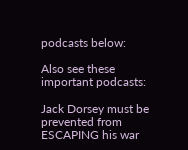podcasts below:

Also see these important podcasts:

Jack Dorsey must be prevented from ESCAPING his war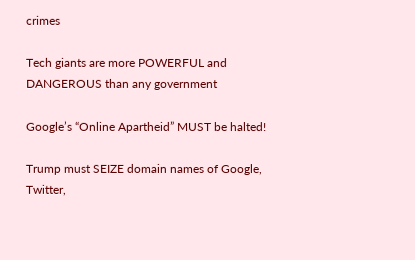crimes

Tech giants are more POWERFUL and DANGEROUS than any government

Google’s “Online Apartheid” MUST be halted!

Trump must SEIZE domain names of Google, Twitter,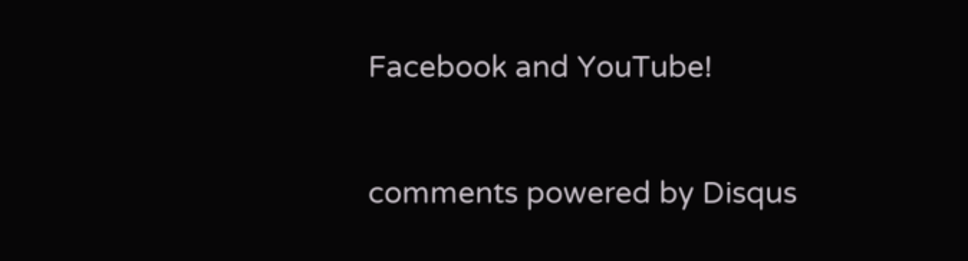Facebook and YouTube!


comments powered by Disqus